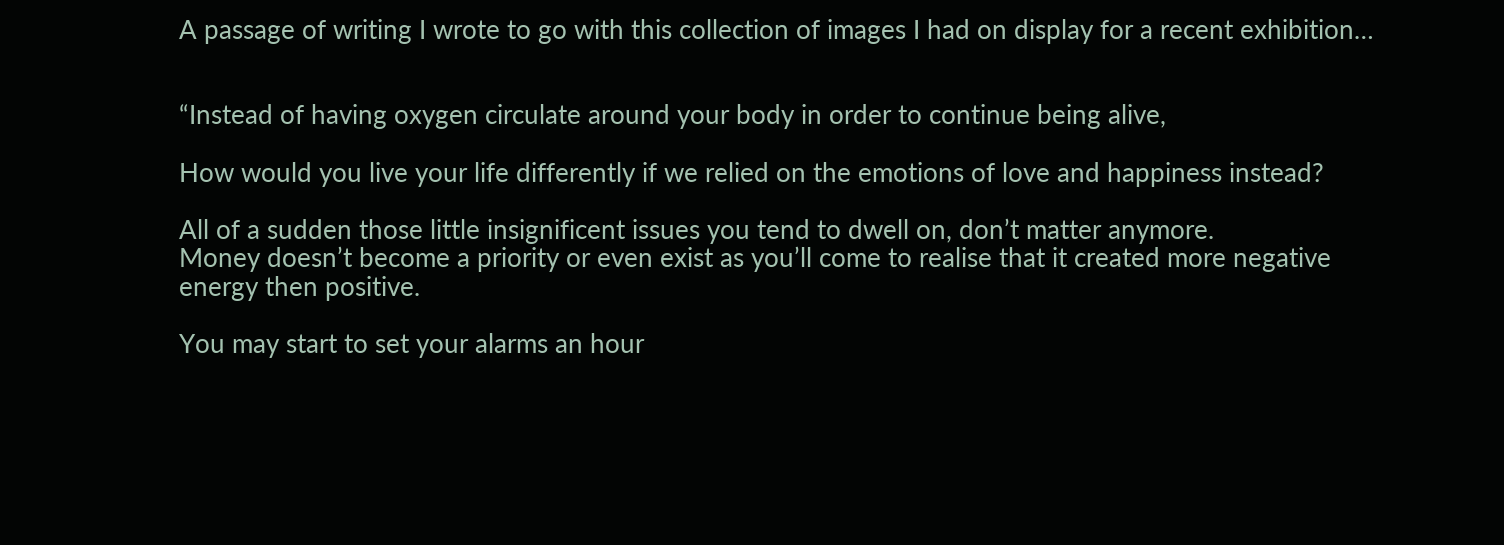A passage of writing I wrote to go with this collection of images I had on display for a recent exhibition…


“Instead of having oxygen circulate around your body in order to continue being alive,

How would you live your life differently if we relied on the emotions of love and happiness instead?

All of a sudden those little insignificent issues you tend to dwell on, don’t matter anymore.
Money doesn’t become a priority or even exist as you’ll come to realise that it created more negative energy then positive.

You may start to set your alarms an hour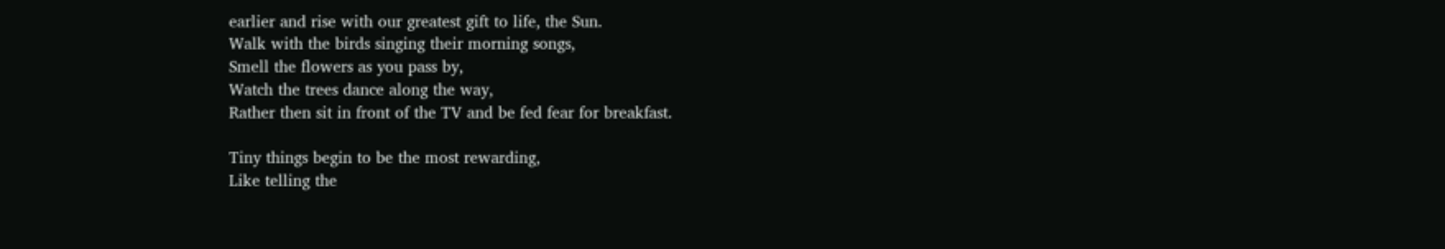earlier and rise with our greatest gift to life, the Sun.
Walk with the birds singing their morning songs,
Smell the flowers as you pass by,
Watch the trees dance along the way,
Rather then sit in front of the TV and be fed fear for breakfast.

Tiny things begin to be the most rewarding,
Like telling the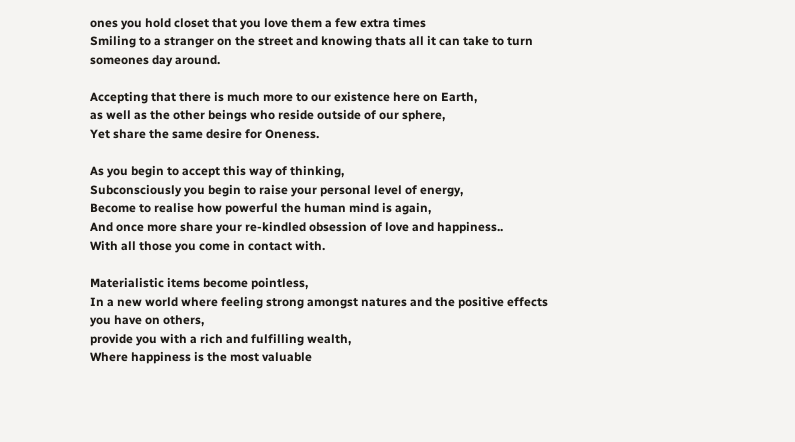ones you hold closet that you love them a few extra times
Smiling to a stranger on the street and knowing thats all it can take to turn someones day around.

Accepting that there is much more to our existence here on Earth,
as well as the other beings who reside outside of our sphere,
Yet share the same desire for Oneness.

As you begin to accept this way of thinking,
Subconsciously you begin to raise your personal level of energy,
Become to realise how powerful the human mind is again,
And once more share your re-kindled obsession of love and happiness..
With all those you come in contact with.

Materialistic items become pointless,
In a new world where feeling strong amongst natures and the positive effects you have on others,
provide you with a rich and fulfilling wealth,
Where happiness is the most valuable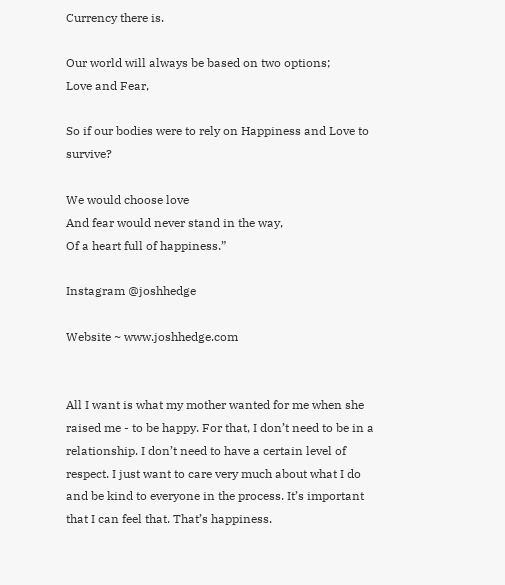Currency there is.

Our world will always be based on two options;
Love and Fear,

So if our bodies were to rely on Happiness and Love to survive?

We would choose love
And fear would never stand in the way,
Of a heart full of happiness.”

Instagram @joshhedge

Website ~ www.joshhedge.com


All I want is what my mother wanted for me when she raised me - to be happy. For that, I don’t need to be in a relationship. I don’t need to have a certain level of respect. I just want to care very much about what I do and be kind to everyone in the process. It’s important that I can feel that. That’s happiness.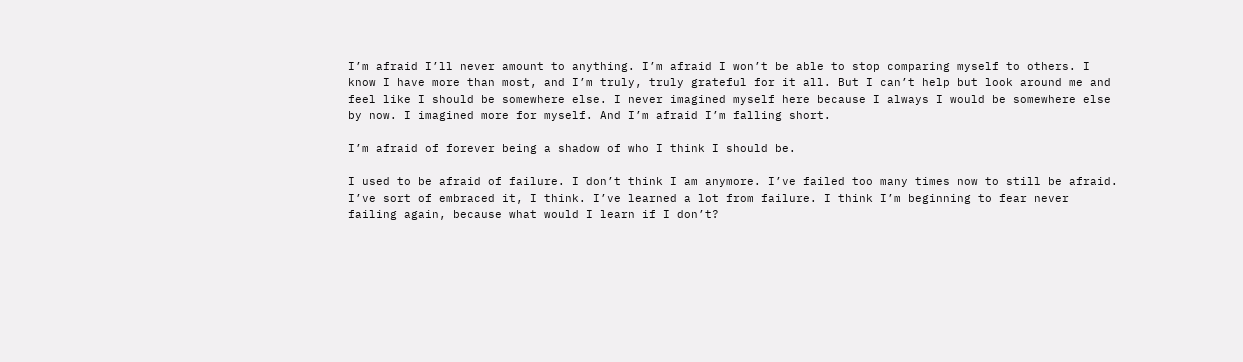I’m afraid I’ll never amount to anything. I’m afraid I won’t be able to stop comparing myself to others. I know I have more than most, and I’m truly, truly grateful for it all. But I can’t help but look around me and feel like I should be somewhere else. I never imagined myself here because I always I would be somewhere else by now. I imagined more for myself. And I’m afraid I’m falling short.

I’m afraid of forever being a shadow of who I think I should be.

I used to be afraid of failure. I don’t think I am anymore. I’ve failed too many times now to still be afraid. I’ve sort of embraced it, I think. I’ve learned a lot from failure. I think I’m beginning to fear never failing again, because what would I learn if I don’t?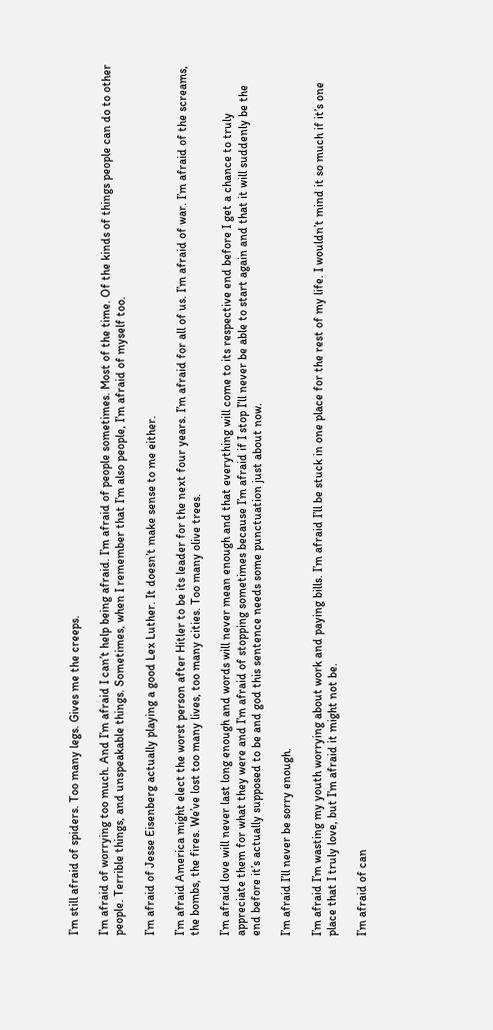I’m still afraid of spiders. Too many legs. Gives me the creeps.

I’m afraid of worrying too much. And I’m afraid I can’t help being afraid. I’m afraid of people sometimes. Most of the time. Of the kinds of things people can do to other people. Terrible things, and unspeakable things. Sometimes, when I remember that I’m also people, I’m afraid of myself too.

I’m afraid of Jesse Eisenberg actually playing a good Lex Luther. It doesn’t make sense to me either.

I’m afraid America might elect the worst person after Hitler to be its leader for the next four years. I’m afraid for all of us. I’m afraid of war. I’m afraid of the screams, the bombs, the fires. We’ve lost too many lives, too many cities. Too many olive trees.

I’m afraid love will never last long enough and words will never mean enough and that everything will come to its respective end before I get a chance to truly appreciate them for what they were and I’m afraid of stopping sometimes because I’m afraid if I stop I’ll never be able to start again and that it will suddenly be the end before it’s actually supposed to be and god this sentence needs some punctuation just about now.

I’m afraid I’ll never be sorry enough.

I’m afraid I’m wasting my youth worrying about work and paying bills. I’m afraid I’ll be stuck in one place for the rest of my life. I wouldn’t mind it so much if it’s one place that I truly love, but I’m afraid it might not be.

I’m afraid of can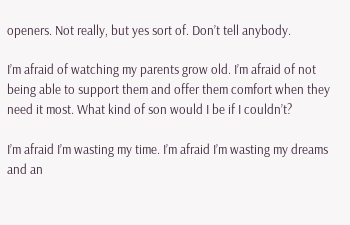openers. Not really, but yes sort of. Don’t tell anybody.

I’m afraid of watching my parents grow old. I’m afraid of not being able to support them and offer them comfort when they need it most. What kind of son would I be if I couldn’t?

I’m afraid I’m wasting my time. I’m afraid I’m wasting my dreams and an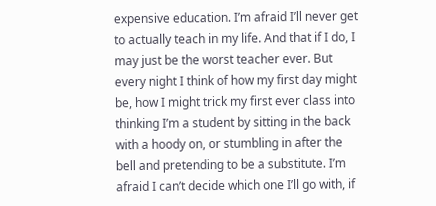expensive education. I’m afraid I’ll never get to actually teach in my life. And that if I do, I may just be the worst teacher ever. But every night I think of how my first day might be, how I might trick my first ever class into thinking I’m a student by sitting in the back with a hoody on, or stumbling in after the bell and pretending to be a substitute. I’m afraid I can’t decide which one I’ll go with, if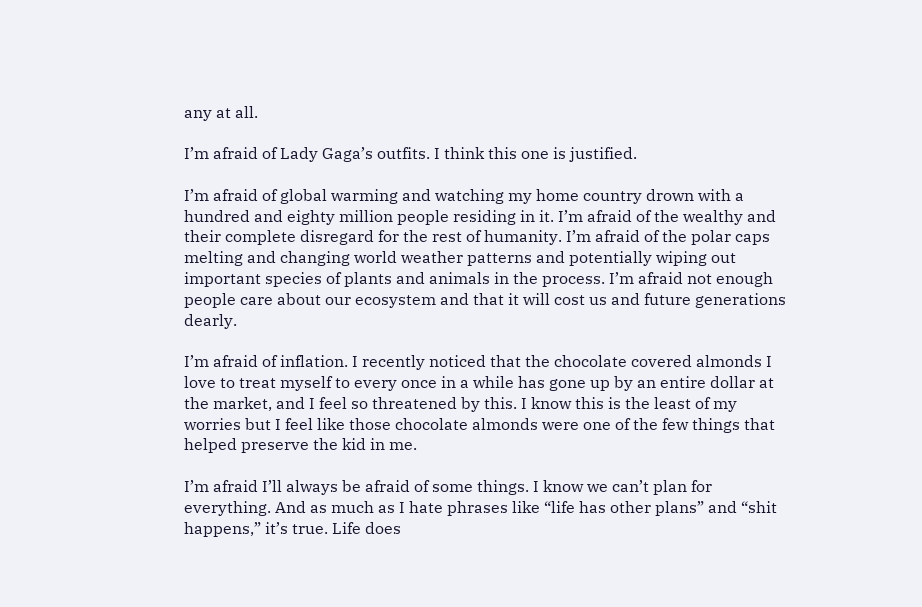any at all.

I’m afraid of Lady Gaga’s outfits. I think this one is justified.

I’m afraid of global warming and watching my home country drown with a hundred and eighty million people residing in it. I’m afraid of the wealthy and their complete disregard for the rest of humanity. I’m afraid of the polar caps melting and changing world weather patterns and potentially wiping out important species of plants and animals in the process. I’m afraid not enough people care about our ecosystem and that it will cost us and future generations dearly.

I’m afraid of inflation. I recently noticed that the chocolate covered almonds I love to treat myself to every once in a while has gone up by an entire dollar at the market, and I feel so threatened by this. I know this is the least of my worries but I feel like those chocolate almonds were one of the few things that helped preserve the kid in me.

I’m afraid I’ll always be afraid of some things. I know we can’t plan for everything. And as much as I hate phrases like “life has other plans” and “shit happens,” it’s true. Life does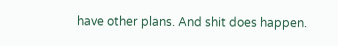have other plans. And shit does happen.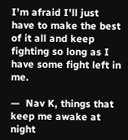I’m afraid I’ll just have to make the best of it all and keep fighting so long as I have some fight left in me.

—  Nav K, things that keep me awake at night